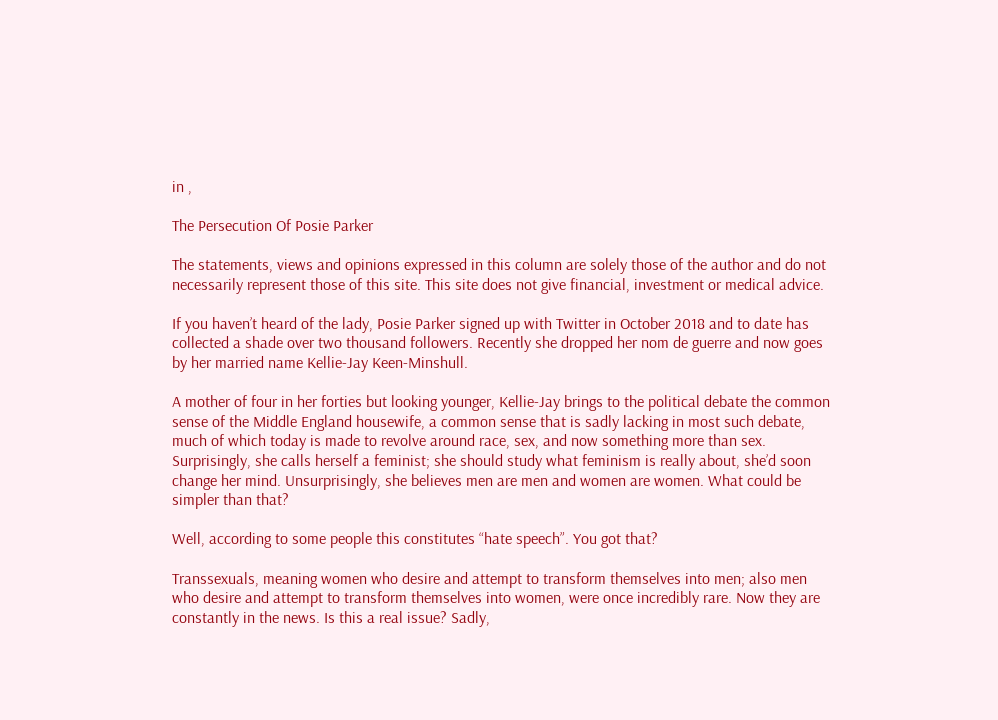in ,

The Persecution Of Posie Parker

The statements, views and opinions expressed in this column are solely those of the author and do not necessarily represent those of this site. This site does not give financial, investment or medical advice.

If you haven’t heard of the lady, Posie Parker signed up with Twitter in October 2018 and to date has collected a shade over two thousand followers. Recently she dropped her nom de guerre and now goes by her married name Kellie-Jay Keen-Minshull.

A mother of four in her forties but looking younger, Kellie-Jay brings to the political debate the common sense of the Middle England housewife, a common sense that is sadly lacking in most such debate, much of which today is made to revolve around race, sex, and now something more than sex. Surprisingly, she calls herself a feminist; she should study what feminism is really about, she’d soon change her mind. Unsurprisingly, she believes men are men and women are women. What could be simpler than that?

Well, according to some people this constitutes “hate speech”. You got that?

Transsexuals, meaning women who desire and attempt to transform themselves into men; also men who desire and attempt to transform themselves into women, were once incredibly rare. Now they are constantly in the news. Is this a real issue? Sadly,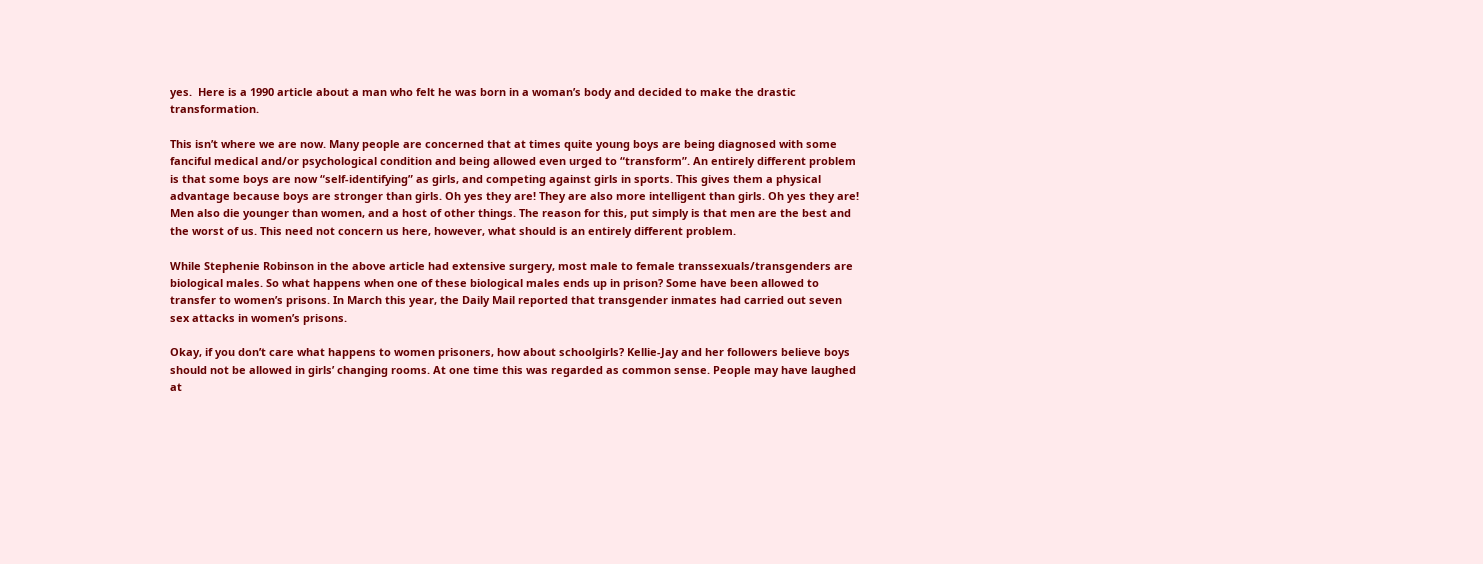yes.  Here is a 1990 article about a man who felt he was born in a woman’s body and decided to make the drastic transformation.

This isn’t where we are now. Many people are concerned that at times quite young boys are being diagnosed with some fanciful medical and/or psychological condition and being allowed even urged to “transform”. An entirely different problem is that some boys are now “self-identifying” as girls, and competing against girls in sports. This gives them a physical advantage because boys are stronger than girls. Oh yes they are! They are also more intelligent than girls. Oh yes they are! Men also die younger than women, and a host of other things. The reason for this, put simply is that men are the best and the worst of us. This need not concern us here, however, what should is an entirely different problem.

While Stephenie Robinson in the above article had extensive surgery, most male to female transsexuals/transgenders are biological males. So what happens when one of these biological males ends up in prison? Some have been allowed to transfer to women’s prisons. In March this year, the Daily Mail reported that transgender inmates had carried out seven sex attacks in women’s prisons.

Okay, if you don’t care what happens to women prisoners, how about schoolgirls? Kellie-Jay and her followers believe boys should not be allowed in girls’ changing rooms. At one time this was regarded as common sense. People may have laughed at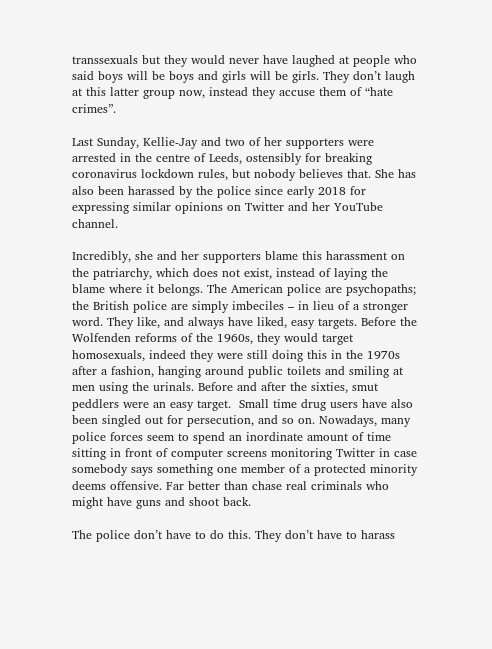transsexuals but they would never have laughed at people who said boys will be boys and girls will be girls. They don’t laugh at this latter group now, instead they accuse them of “hate crimes”.

Last Sunday, Kellie-Jay and two of her supporters were arrested in the centre of Leeds, ostensibly for breaking coronavirus lockdown rules, but nobody believes that. She has also been harassed by the police since early 2018 for expressing similar opinions on Twitter and her YouTube channel.

Incredibly, she and her supporters blame this harassment on the patriarchy, which does not exist, instead of laying the blame where it belongs. The American police are psychopaths; the British police are simply imbeciles – in lieu of a stronger word. They like, and always have liked, easy targets. Before the Wolfenden reforms of the 1960s, they would target homosexuals, indeed they were still doing this in the 1970s after a fashion, hanging around public toilets and smiling at men using the urinals. Before and after the sixties, smut peddlers were an easy target.  Small time drug users have also been singled out for persecution, and so on. Nowadays, many police forces seem to spend an inordinate amount of time sitting in front of computer screens monitoring Twitter in case somebody says something one member of a protected minority deems offensive. Far better than chase real criminals who might have guns and shoot back.

The police don’t have to do this. They don’t have to harass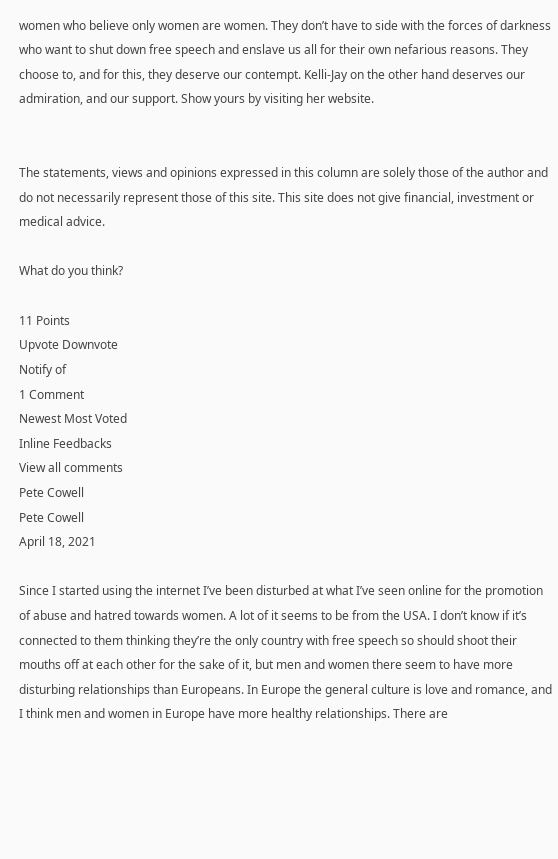women who believe only women are women. They don’t have to side with the forces of darkness who want to shut down free speech and enslave us all for their own nefarious reasons. They choose to, and for this, they deserve our contempt. Kelli-Jay on the other hand deserves our admiration, and our support. Show yours by visiting her website.


The statements, views and opinions expressed in this column are solely those of the author and do not necessarily represent those of this site. This site does not give financial, investment or medical advice.

What do you think?

11 Points
Upvote Downvote
Notify of
1 Comment
Newest Most Voted
Inline Feedbacks
View all comments
Pete Cowell
Pete Cowell
April 18, 2021

Since I started using the internet I’ve been disturbed at what I’ve seen online for the promotion of abuse and hatred towards women. A lot of it seems to be from the USA. I don’t know if it’s connected to them thinking they’re the only country with free speech so should shoot their mouths off at each other for the sake of it, but men and women there seem to have more disturbing relationships than Europeans. In Europe the general culture is love and romance, and I think men and women in Europe have more healthy relationships. There are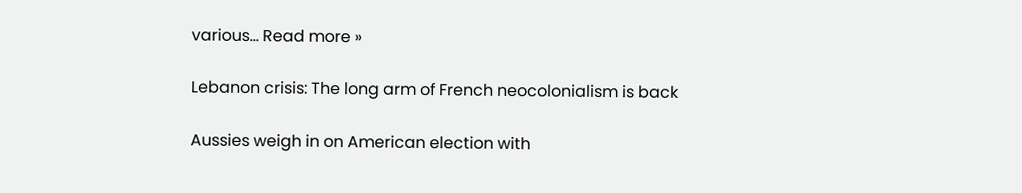various… Read more »

Lebanon crisis: The long arm of French neocolonialism is back

Aussies weigh in on American election with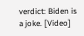verdict: Biden is a joke. [Video]